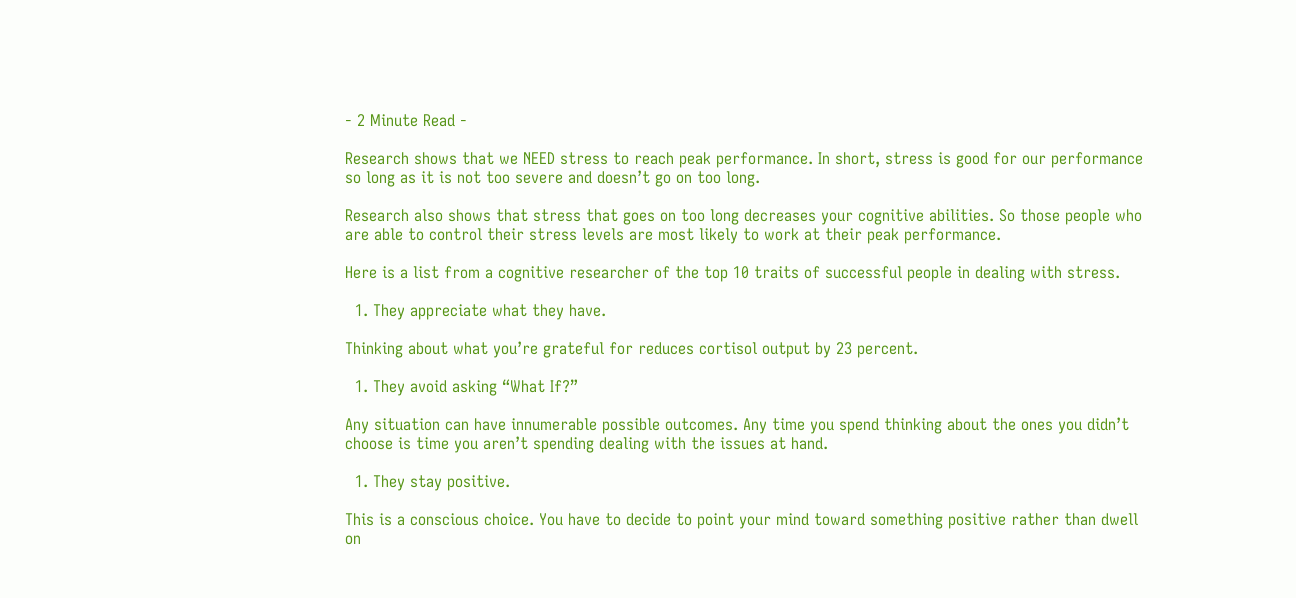- 2 Minute Read -

Research shows that we NEED stress to reach peak performance. In short, stress is good for our performance so long as it is not too severe and doesn’t go on too long.

Research also shows that stress that goes on too long decreases your cognitive abilities. So those people who are able to control their stress levels are most likely to work at their peak performance.

Here is a list from a cognitive researcher of the top 10 traits of successful people in dealing with stress.

  1. They appreciate what they have.

Thinking about what you’re grateful for reduces cortisol output by 23 percent.

  1. They avoid asking “What If?”

Any situation can have innumerable possible outcomes. Any time you spend thinking about the ones you didn’t choose is time you aren’t spending dealing with the issues at hand.

  1. They stay positive.

This is a conscious choice. You have to decide to point your mind toward something positive rather than dwell on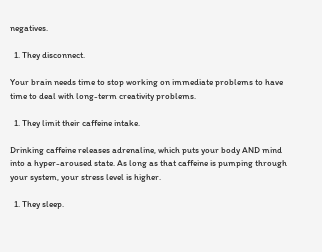negatives.

  1. They disconnect.

Your brain needs time to stop working on immediate problems to have time to deal with long-term creativity problems.

  1. They limit their caffeine intake.

Drinking caffeine releases adrenaline, which puts your body AND mind into a hyper-aroused state. As long as that caffeine is pumping through your system, your stress level is higher.

  1. They sleep.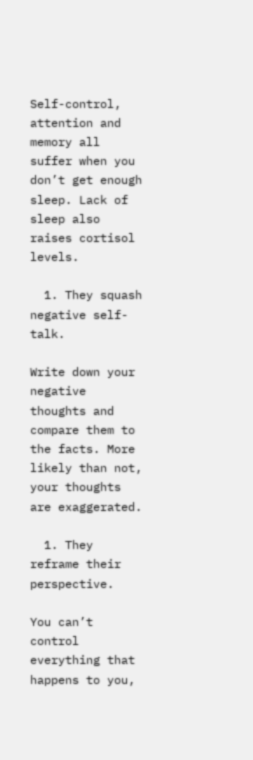Self-control, attention and memory all suffer when you don’t get enough sleep. Lack of sleep also raises cortisol levels.

  1. They squash negative self-talk.

Write down your negative thoughts and compare them to the facts. More likely than not, your thoughts are exaggerated.

  1. They reframe their perspective.

You can’t control everything that happens to you,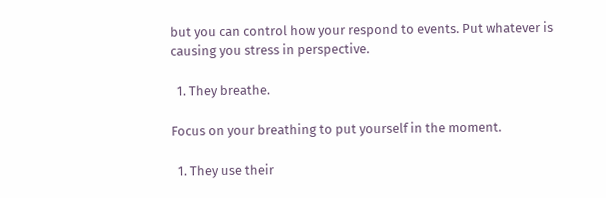but you can control how your respond to events. Put whatever is causing you stress in perspective.

  1. They breathe.

Focus on your breathing to put yourself in the moment.

  1. They use their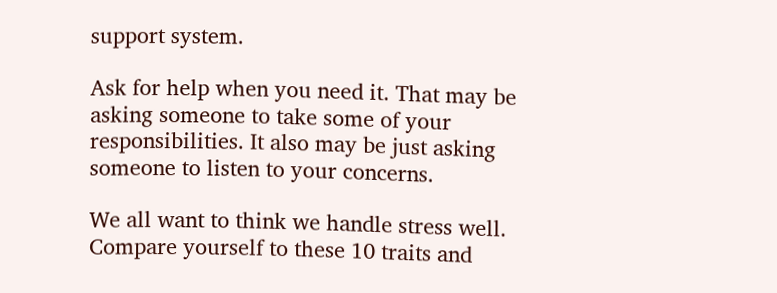support system.

Ask for help when you need it. That may be asking someone to take some of your responsibilities. It also may be just asking someone to listen to your concerns.

We all want to think we handle stress well. Compare yourself to these 10 traits and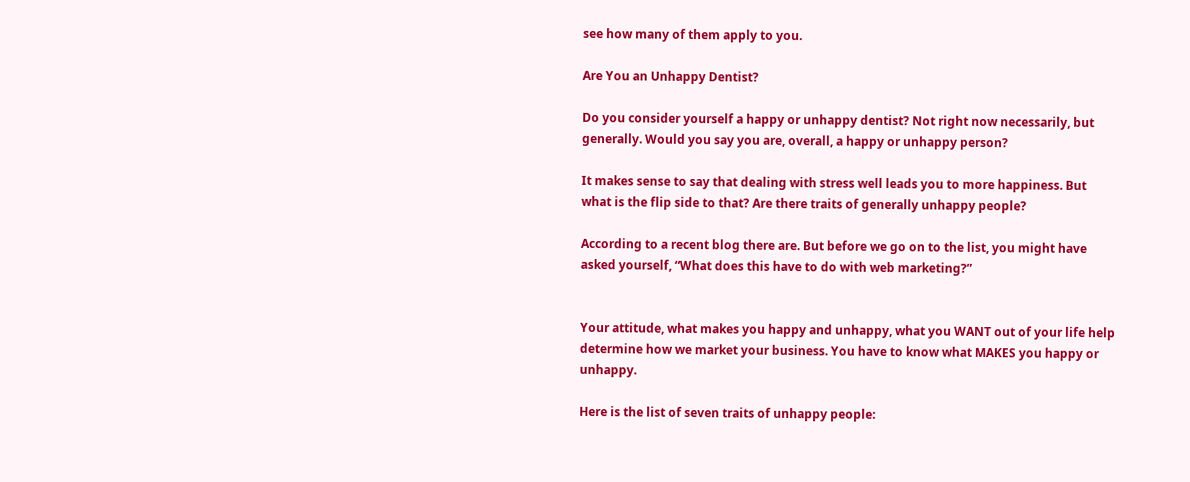see how many of them apply to you.

Are You an Unhappy Dentist?

Do you consider yourself a happy or unhappy dentist? Not right now necessarily, but generally. Would you say you are, overall, a happy or unhappy person?

It makes sense to say that dealing with stress well leads you to more happiness. But what is the flip side to that? Are there traits of generally unhappy people?

According to a recent blog there are. But before we go on to the list, you might have asked yourself, “What does this have to do with web marketing?”


Your attitude, what makes you happy and unhappy, what you WANT out of your life help determine how we market your business. You have to know what MAKES you happy or unhappy.

Here is the list of seven traits of unhappy people: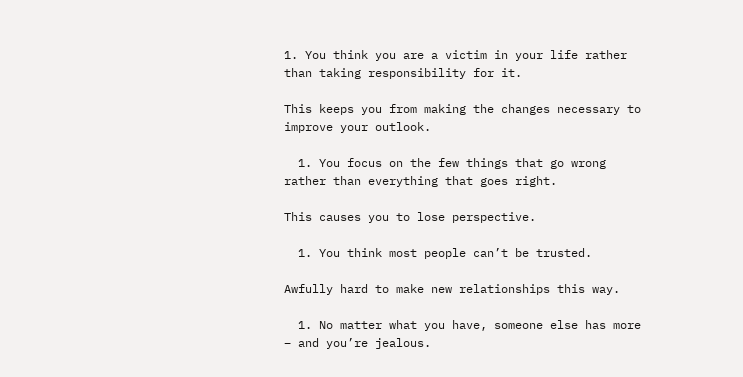1. You think you are a victim in your life rather than taking responsibility for it.

This keeps you from making the changes necessary to improve your outlook.

  1. You focus on the few things that go wrong rather than everything that goes right.

This causes you to lose perspective.

  1. You think most people can’t be trusted.

Awfully hard to make new relationships this way.

  1. No matter what you have, someone else has more – and you’re jealous.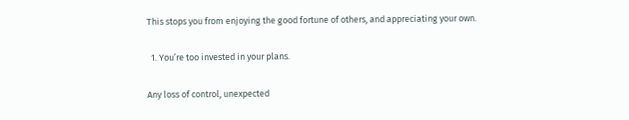This stops you from enjoying the good fortune of others, and appreciating your own.

  1. You’re too invested in your plans.

Any loss of control, unexpected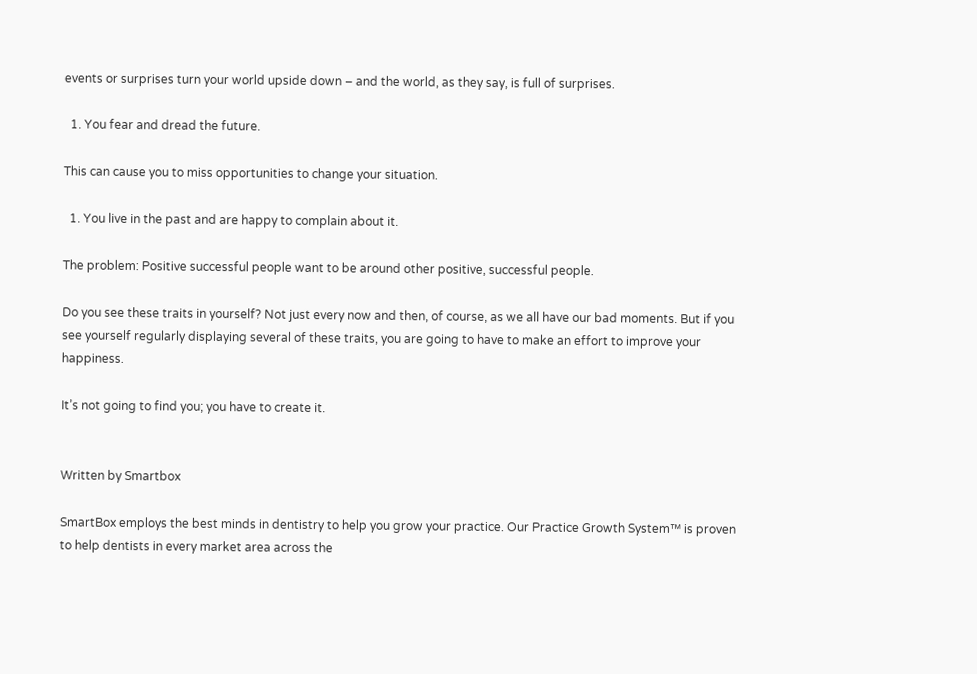events or surprises turn your world upside down – and the world, as they say, is full of surprises.

  1. You fear and dread the future.

This can cause you to miss opportunities to change your situation.

  1. You live in the past and are happy to complain about it.

The problem: Positive successful people want to be around other positive, successful people.

Do you see these traits in yourself? Not just every now and then, of course, as we all have our bad moments. But if you see yourself regularly displaying several of these traits, you are going to have to make an effort to improve your happiness.

It’s not going to find you; you have to create it.


Written by Smartbox

SmartBox employs the best minds in dentistry to help you grow your practice. Our Practice Growth System™ is proven to help dentists in every market area across the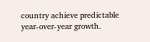country achieve predictable year-over-year growth.